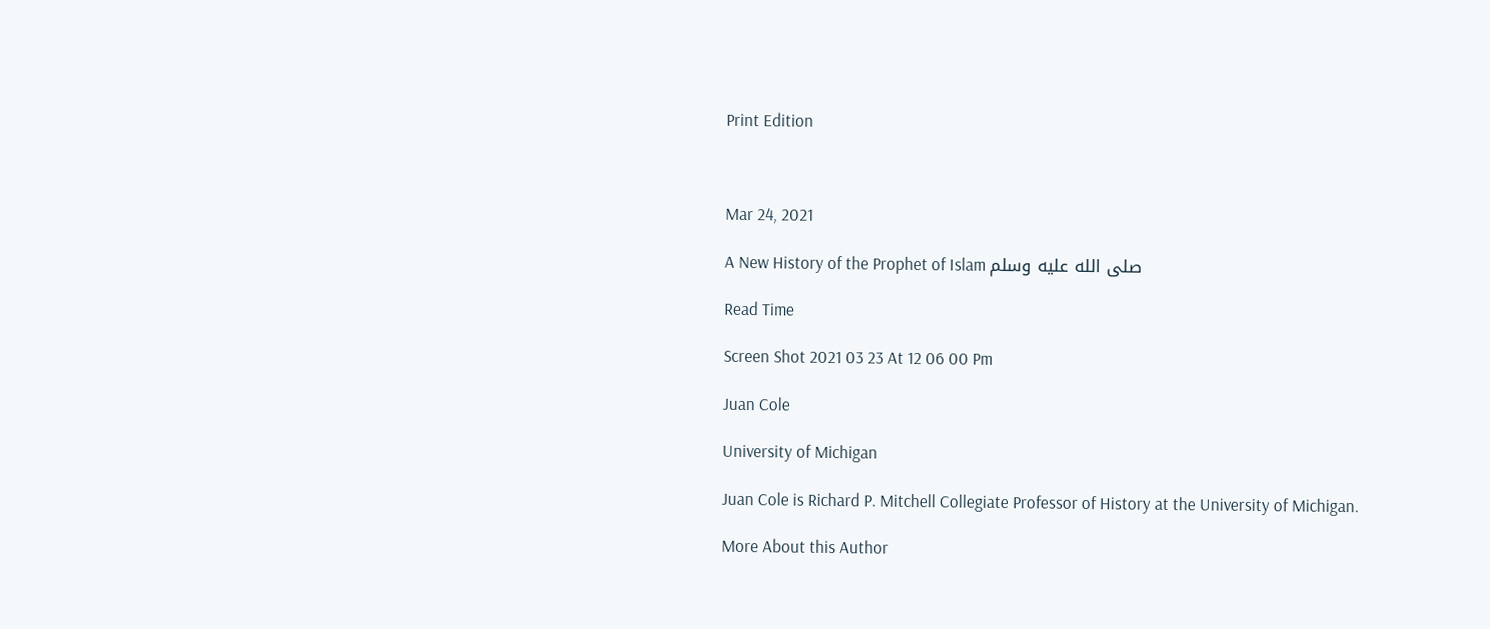Print Edition



Mar 24, 2021

A New History of the Prophet of Islam صلى الله عليه وسلم

Read Time

Screen Shot 2021 03 23 At 12 06 00 Pm

Juan Cole

University of Michigan

Juan Cole is Richard P. Mitchell Collegiate Professor of History at the University of Michigan.

More About this Author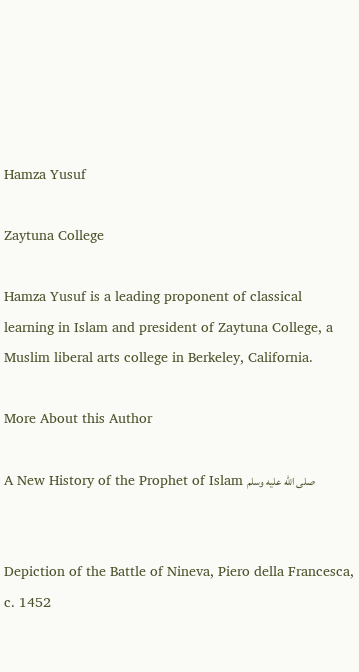Hamza Yusuf

Zaytuna College

Hamza Yusuf is a leading proponent of classical learning in Islam and president of Zaytuna College, a Muslim liberal arts college in Berkeley, California.

More About this Author

A New History of the Prophet of Islam صلى الله عليه وسلم


Depiction of the Battle of Nineva, Piero della Francesca, c. 1452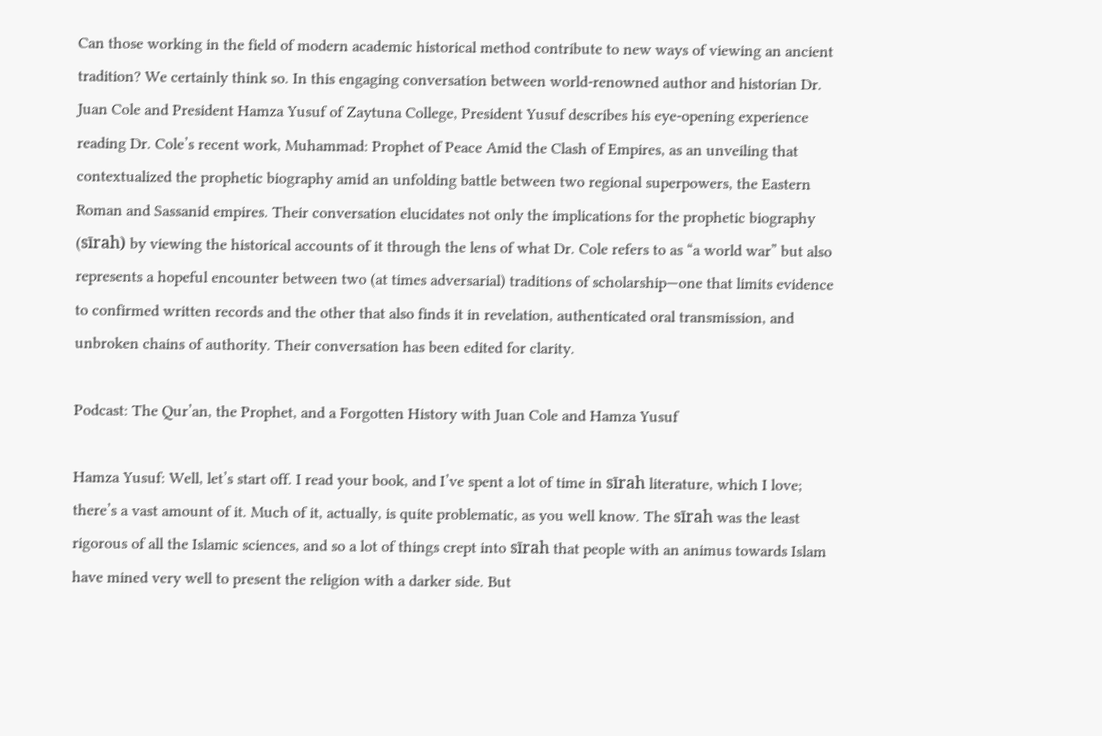Can those working in the field of modern academic historical method contribute to new ways of viewing an ancient tradition? We certainly think so. In this engaging conversation between world-renowned author and historian Dr. Juan Cole and President Hamza Yusuf of Zaytuna College, President Yusuf describes his eye-opening experience reading Dr. Cole’s recent work, Muhammad: Prophet of Peace Amid the Clash of Empires, as an unveiling that contextualized the prophetic biography amid an unfolding battle between two regional superpowers, the Eastern Roman and Sassanid empires. Their conversation elucidates not only the implications for the prophetic biography (sīrah) by viewing the historical accounts of it through the lens of what Dr. Cole refers to as “a world war” but also represents a hopeful encounter between two (at times adversarial) traditions of scholarship—one that limits evidence to confirmed written records and the other that also finds it in revelation, authenticated oral transmission, and unbroken chains of authority. Their conversation has been edited for clarity.

Podcast: The Qur’an, the Prophet, and a Forgotten History with Juan Cole and Hamza Yusuf

Hamza Yusuf: Well, let’s start off. I read your book, and I’ve spent a lot of time in sīrah literature, which I love; there’s a vast amount of it. Much of it, actually, is quite problematic, as you well know. The sīrah was the least rigorous of all the Islamic sciences, and so a lot of things crept into sīrah that people with an animus towards Islam have mined very well to present the religion with a darker side. But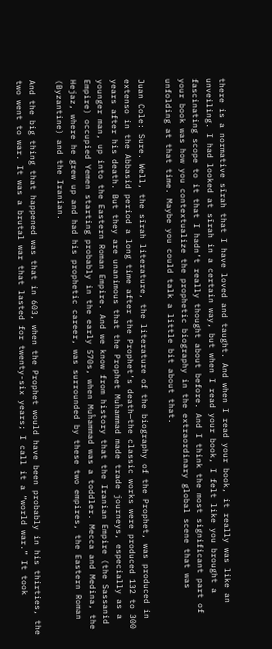there is a normative sīrah that I have loved and taught. And when I read your book, it really was like an unveiling. I had looked at sīrah in a certain way, but when I read your book, I felt like you brought a fascinating scope to it that I hadn’t really thought about before. And I think the most significant part of your book was how you contextualize the prophetic biography in the extraordinary global scene that was unfolding at that time. Maybe you could talk a little bit about that.

Juan Cole: Sure. Well, the sīrah literature, the literature of the biography of the Prophet, was produced in extenso in the Abbasid period a long time after the Prophet’s death—the classic works were produced 132 to 300 years after his death. But they are unanimous that the Prophet Muĥammad made trade journeys, especially as a younger man, up into the Eastern Roman Empire. And we know from history that the Iranian Empire (the Sassanid Empire) occupied Yemen starting probably in the early 570s, when Muĥammad was a toddler. Mecca and Medina, the Hejaz, where he grew up and had his prophetic career, was surrounded by these two empires, the Eastern Roman (Byzantine) and the Iranian.

And the big thing that happened was that in 603, when the Prophet would have been probably in his thirties, the two went to war. It was a brutal war that lasted for twenty-six years; I call it a “world war.” It took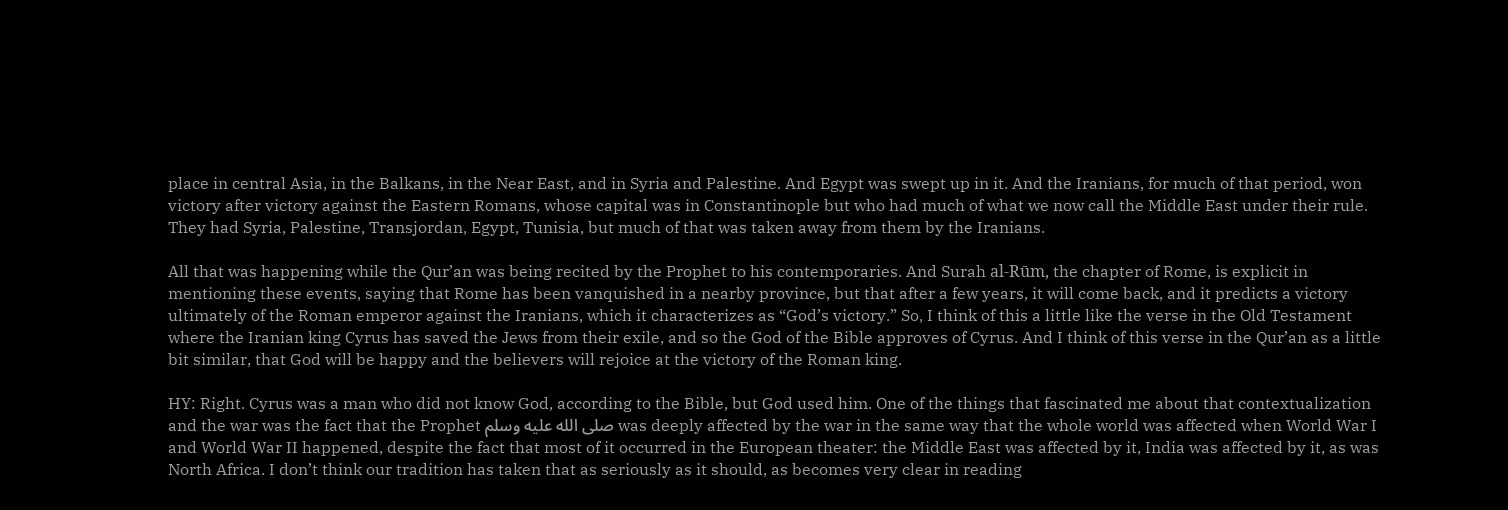place in central Asia, in the Balkans, in the Near East, and in Syria and Palestine. And Egypt was swept up in it. And the Iranians, for much of that period, won victory after victory against the Eastern Romans, whose capital was in Constantinople but who had much of what we now call the Middle East under their rule. They had Syria, Palestine, Transjordan, Egypt, Tunisia, but much of that was taken away from them by the Iranians.

All that was happening while the Qur’an was being recited by the Prophet to his contemporaries. And Surah al-Rūm, the chapter of Rome, is explicit in mentioning these events, saying that Rome has been vanquished in a nearby province, but that after a few years, it will come back, and it predicts a victory ultimately of the Roman emperor against the Iranians, which it characterizes as “God’s victory.” So, I think of this a little like the verse in the Old Testament where the Iranian king Cyrus has saved the Jews from their exile, and so the God of the Bible approves of Cyrus. And I think of this verse in the Qur’an as a little bit similar, that God will be happy and the believers will rejoice at the victory of the Roman king.

HY: Right. Cyrus was a man who did not know God, according to the Bible, but God used him. One of the things that fascinated me about that contextualization and the war was the fact that the Prophet صلى الله عليه وسلم was deeply affected by the war in the same way that the whole world was affected when World War I and World War II happened, despite the fact that most of it occurred in the European theater: the Middle East was affected by it, India was affected by it, as was North Africa. I don’t think our tradition has taken that as seriously as it should, as becomes very clear in reading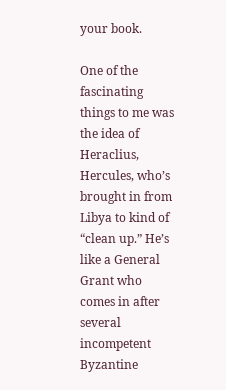your book.

One of the fascinating things to me was the idea of Heraclius, Hercules, who’s brought in from Libya to kind of “clean up.” He’s like a General Grant who comes in after several incompetent Byzantine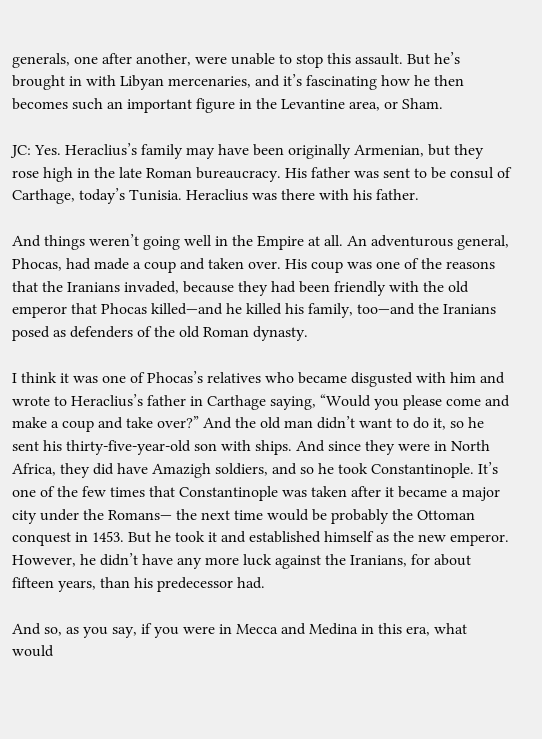generals, one after another, were unable to stop this assault. But he’s brought in with Libyan mercenaries, and it’s fascinating how he then becomes such an important figure in the Levantine area, or Sham.

JC: Yes. Heraclius’s family may have been originally Armenian, but they rose high in the late Roman bureaucracy. His father was sent to be consul of Carthage, today’s Tunisia. Heraclius was there with his father.

And things weren’t going well in the Empire at all. An adventurous general, Phocas, had made a coup and taken over. His coup was one of the reasons that the Iranians invaded, because they had been friendly with the old emperor that Phocas killed—and he killed his family, too—and the Iranians posed as defenders of the old Roman dynasty.

I think it was one of Phocas’s relatives who became disgusted with him and wrote to Heraclius’s father in Carthage saying, “Would you please come and make a coup and take over?” And the old man didn’t want to do it, so he sent his thirty-five-year-old son with ships. And since they were in North Africa, they did have Amazigh soldiers, and so he took Constantinople. It’s one of the few times that Constantinople was taken after it became a major city under the Romans— the next time would be probably the Ottoman conquest in 1453. But he took it and established himself as the new emperor. However, he didn’t have any more luck against the Iranians, for about fifteen years, than his predecessor had.

And so, as you say, if you were in Mecca and Medina in this era, what would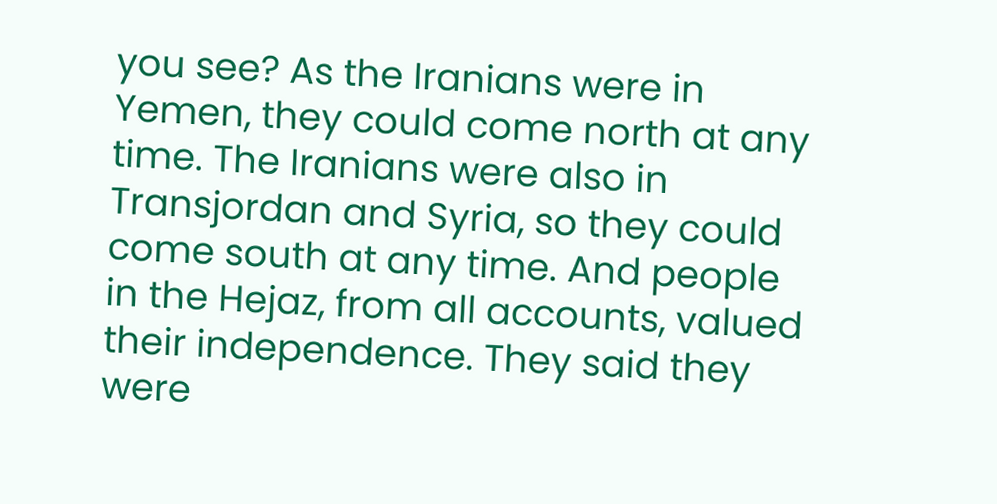you see? As the Iranians were in Yemen, they could come north at any time. The Iranians were also in Transjordan and Syria, so they could come south at any time. And people in the Hejaz, from all accounts, valued their independence. They said they were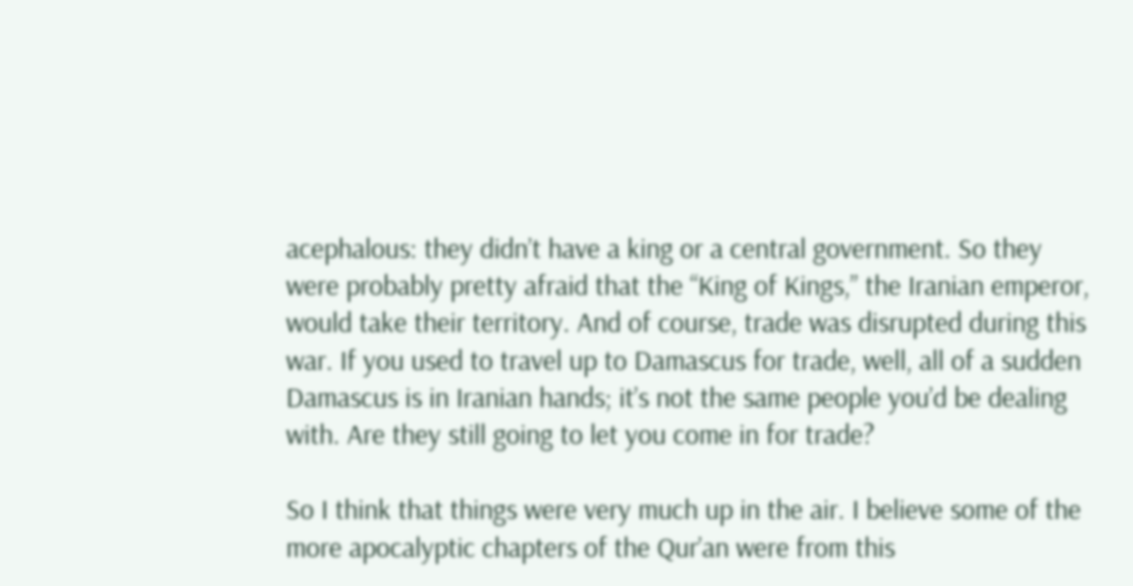acephalous: they didn’t have a king or a central government. So they were probably pretty afraid that the “King of Kings,” the Iranian emperor, would take their territory. And of course, trade was disrupted during this war. If you used to travel up to Damascus for trade, well, all of a sudden Damascus is in Iranian hands; it’s not the same people you’d be dealing with. Are they still going to let you come in for trade?

So I think that things were very much up in the air. I believe some of the more apocalyptic chapters of the Qur’an were from this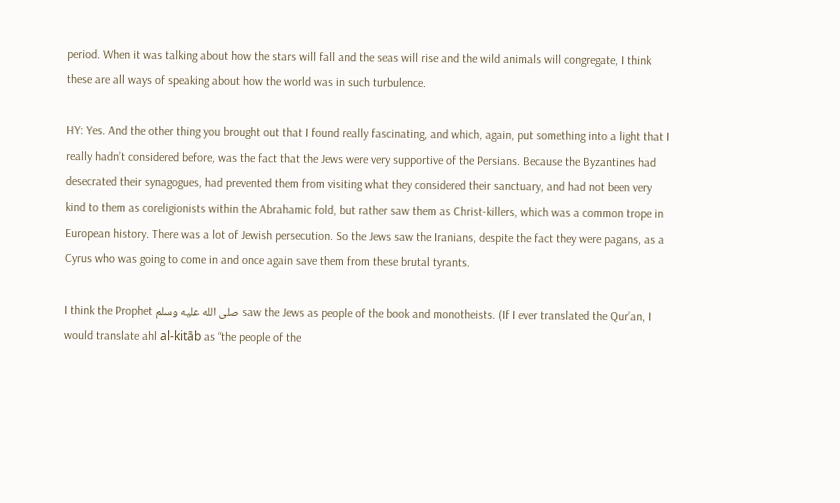period. When it was talking about how the stars will fall and the seas will rise and the wild animals will congregate, I think these are all ways of speaking about how the world was in such turbulence.

HY: Yes. And the other thing you brought out that I found really fascinating, and which, again, put something into a light that I really hadn’t considered before, was the fact that the Jews were very supportive of the Persians. Because the Byzantines had desecrated their synagogues, had prevented them from visiting what they considered their sanctuary, and had not been very kind to them as coreligionists within the Abrahamic fold, but rather saw them as Christ-killers, which was a common trope in European history. There was a lot of Jewish persecution. So the Jews saw the Iranians, despite the fact they were pagans, as a Cyrus who was going to come in and once again save them from these brutal tyrants.

I think the Prophet صلى الله عليه وسلم saw the Jews as people of the book and monotheists. (If I ever translated the Qur’an, I would translate ahl al-kitāb as “the people of the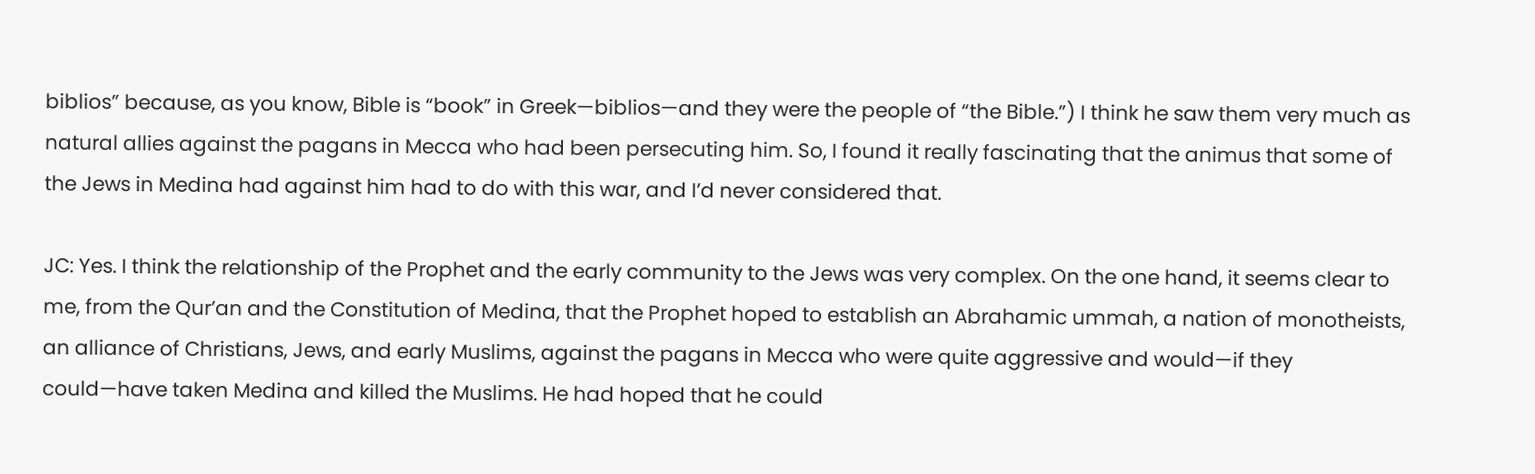biblios” because, as you know, Bible is “book” in Greek—biblios—and they were the people of “the Bible.”) I think he saw them very much as natural allies against the pagans in Mecca who had been persecuting him. So, I found it really fascinating that the animus that some of the Jews in Medina had against him had to do with this war, and I’d never considered that.

JC: Yes. I think the relationship of the Prophet and the early community to the Jews was very complex. On the one hand, it seems clear to me, from the Qur’an and the Constitution of Medina, that the Prophet hoped to establish an Abrahamic ummah, a nation of monotheists, an alliance of Christians, Jews, and early Muslims, against the pagans in Mecca who were quite aggressive and would—if they could—have taken Medina and killed the Muslims. He had hoped that he could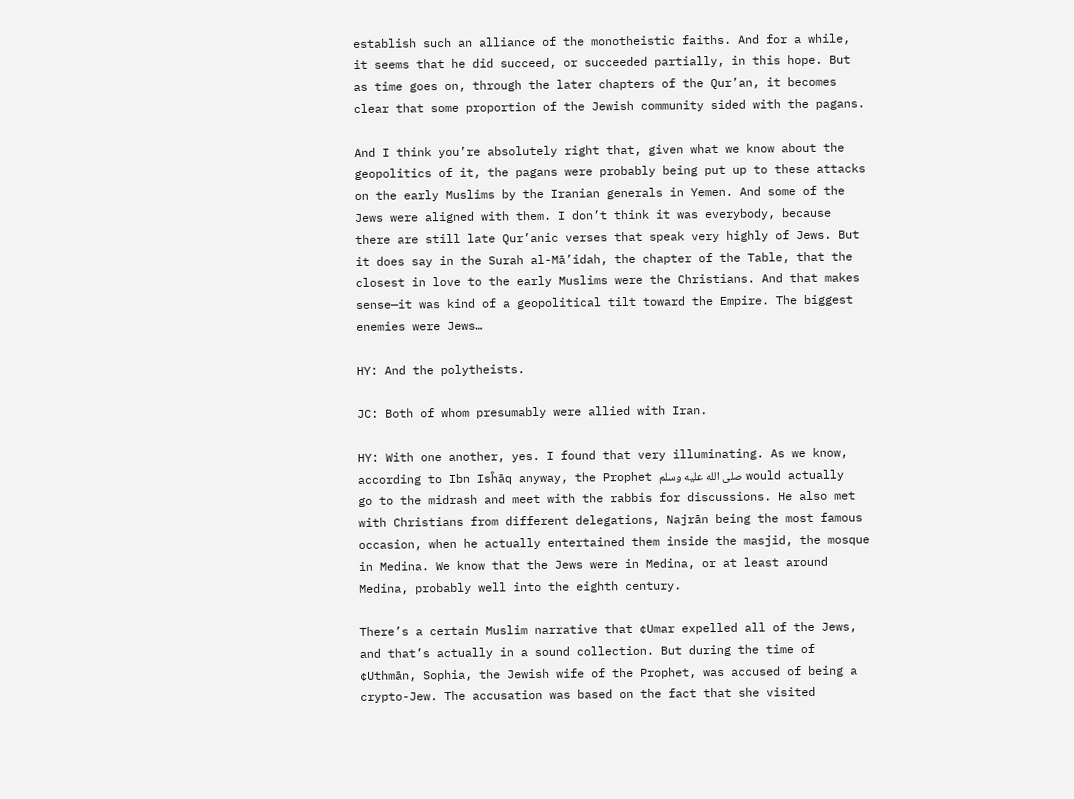establish such an alliance of the monotheistic faiths. And for a while, it seems that he did succeed, or succeeded partially, in this hope. But as time goes on, through the later chapters of the Qur’an, it becomes clear that some proportion of the Jewish community sided with the pagans.

And I think you’re absolutely right that, given what we know about the geopolitics of it, the pagans were probably being put up to these attacks on the early Muslims by the Iranian generals in Yemen. And some of the Jews were aligned with them. I don’t think it was everybody, because there are still late Qur’anic verses that speak very highly of Jews. But it does say in the Surah al-Mā’idah, the chapter of the Table, that the closest in love to the early Muslims were the Christians. And that makes sense—it was kind of a geopolitical tilt toward the Empire. The biggest enemies were Jews…

HY: And the polytheists.

JC: Both of whom presumably were allied with Iran.

HY: With one another, yes. I found that very illuminating. As we know, according to Ibn Isĥāq anyway, the Prophet صلى الله عليه وسلم would actually go to the midrash and meet with the rabbis for discussions. He also met with Christians from different delegations, Najrān being the most famous occasion, when he actually entertained them inside the masjid, the mosque in Medina. We know that the Jews were in Medina, or at least around Medina, probably well into the eighth century.

There’s a certain Muslim narrative that ¢Umar expelled all of the Jews, and that’s actually in a sound collection. But during the time of ¢Uthmān, Sophia, the Jewish wife of the Prophet, was accused of being a crypto-Jew. The accusation was based on the fact that she visited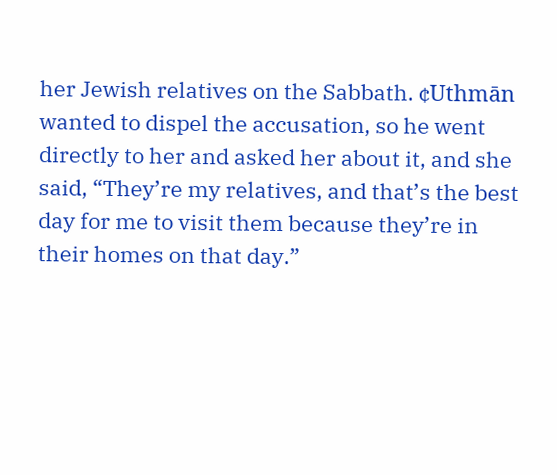her Jewish relatives on the Sabbath. ¢Uthmān wanted to dispel the accusation, so he went directly to her and asked her about it, and she said, “They’re my relatives, and that’s the best day for me to visit them because they’re in their homes on that day.”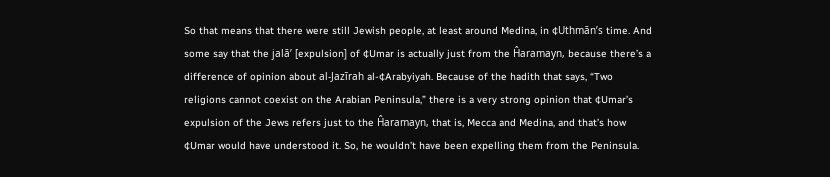So that means that there were still Jewish people, at least around Medina, in ¢Uthmān’s time. And some say that the jalā’ [expulsion] of ¢Umar is actually just from the Ĥaramayn, because there’s a difference of opinion about al-Jazīrah al-¢Arabyiyah. Because of the hadith that says, “Two religions cannot coexist on the Arabian Peninsula,” there is a very strong opinion that ¢Umar’s expulsion of the Jews refers just to the Ĥaramayn, that is, Mecca and Medina, and that’s how ¢Umar would have understood it. So, he wouldn’t have been expelling them from the Peninsula.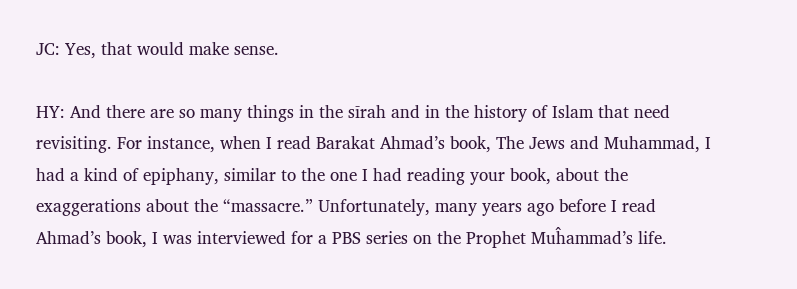JC: Yes, that would make sense.

HY: And there are so many things in the sīrah and in the history of Islam that need revisiting. For instance, when I read Barakat Ahmad’s book, The Jews and Muhammad, I had a kind of epiphany, similar to the one I had reading your book, about the exaggerations about the “massacre.” Unfortunately, many years ago before I read Ahmad’s book, I was interviewed for a PBS series on the Prophet Muĥammad’s life.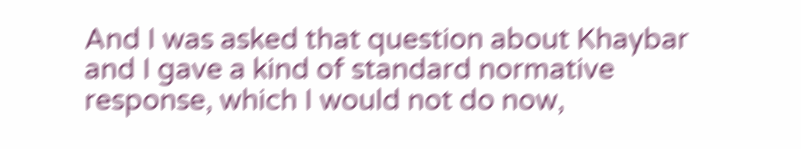And I was asked that question about Khaybar and I gave a kind of standard normative response, which I would not do now,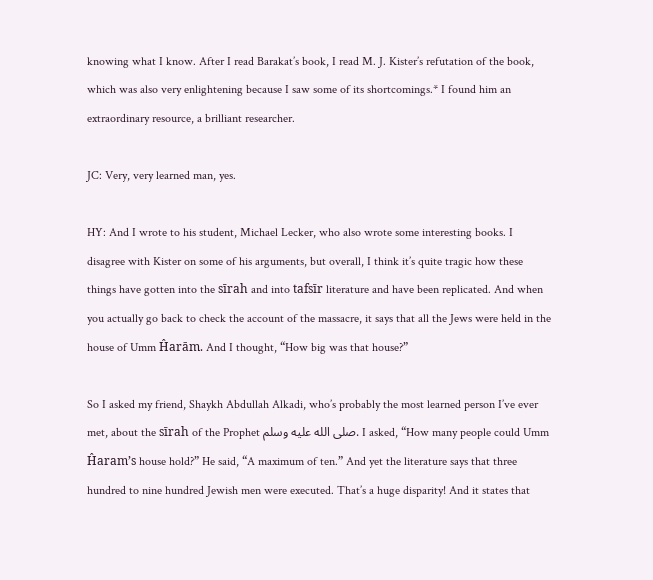knowing what I know. After I read Barakat’s book, I read M. J. Kister’s refutation of the book, which was also very enlightening because I saw some of its shortcomings.* I found him an extraordinary resource, a brilliant researcher.

JC: Very, very learned man, yes.

HY: And I wrote to his student, Michael Lecker, who also wrote some interesting books. I disagree with Kister on some of his arguments, but overall, I think it’s quite tragic how these things have gotten into the sīrah and into tafsīr literature and have been replicated. And when you actually go back to check the account of the massacre, it says that all the Jews were held in the house of Umm Ĥarām. And I thought, “How big was that house?”

So I asked my friend, Shaykh Abdullah Alkadi, who’s probably the most learned person I’ve ever met, about the sīrah of the Prophet صلى الله عليه وسلم. I asked, “How many people could Umm Ĥaram’s house hold?” He said, “A maximum of ten.” And yet the literature says that three hundred to nine hundred Jewish men were executed. That’s a huge disparity! And it states that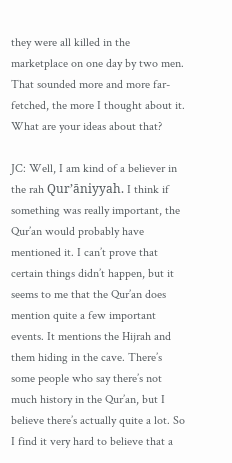they were all killed in the marketplace on one day by two men. That sounded more and more far-fetched, the more I thought about it. What are your ideas about that?

JC: Well, I am kind of a believer in the rah Qur’āniyyah. I think if something was really important, the Qur’an would probably have mentioned it. I can’t prove that certain things didn’t happen, but it seems to me that the Qur’an does mention quite a few important events. It mentions the Hijrah and them hiding in the cave. There’s some people who say there’s not much history in the Qur’an, but I believe there’s actually quite a lot. So I find it very hard to believe that a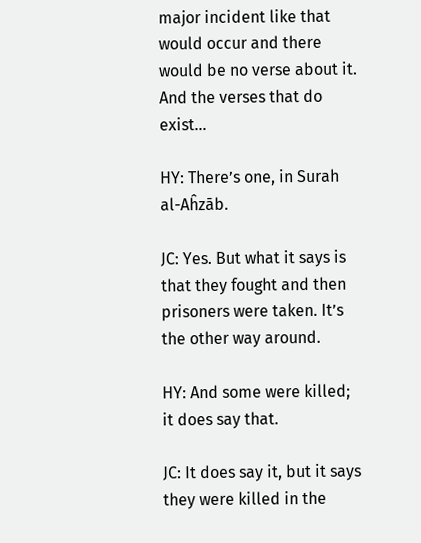major incident like that would occur and there would be no verse about it. And the verses that do exist…

HY: There’s one, in Surah al-Aĥzāb.

JC: Yes. But what it says is that they fought and then prisoners were taken. It’s the other way around.

HY: And some were killed; it does say that.

JC: It does say it, but it says they were killed in the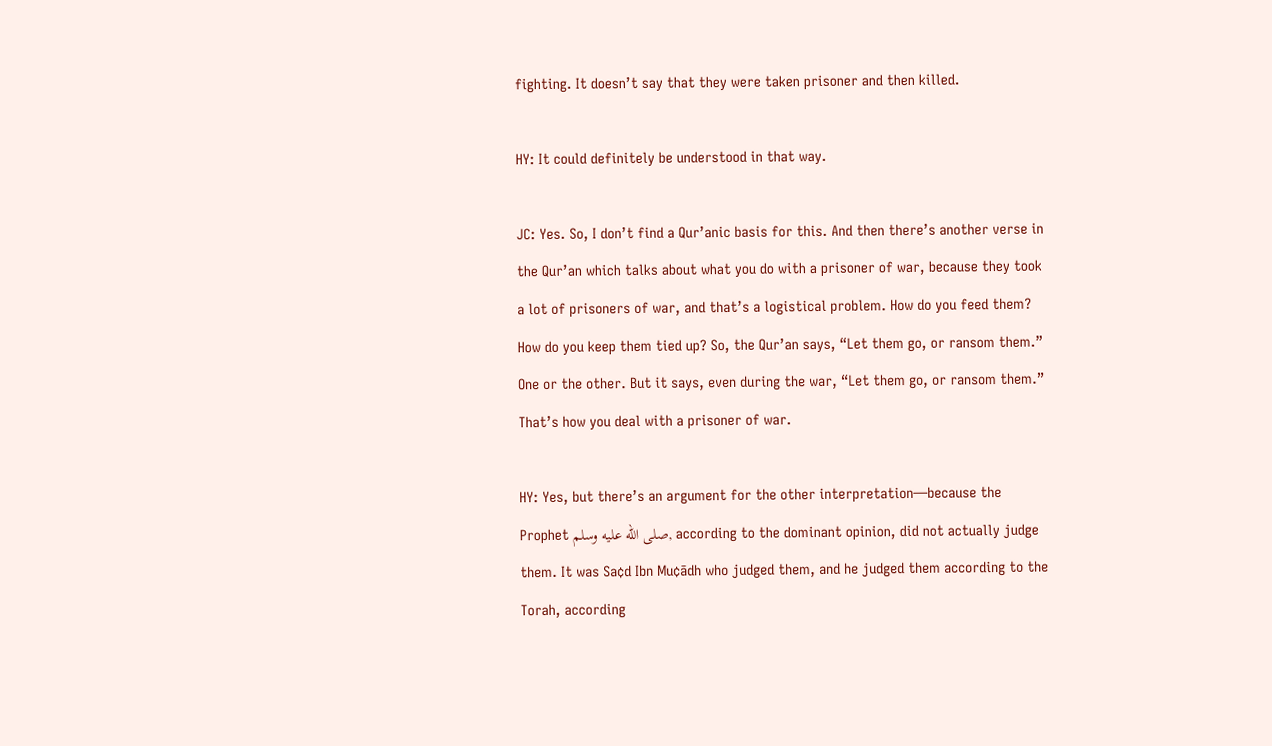fighting. It doesn’t say that they were taken prisoner and then killed.

HY: It could definitely be understood in that way.

JC: Yes. So, I don’t find a Qur’anic basis for this. And then there’s another verse in the Qur’an which talks about what you do with a prisoner of war, because they took a lot of prisoners of war, and that’s a logistical problem. How do you feed them? How do you keep them tied up? So, the Qur’an says, “Let them go, or ransom them.” One or the other. But it says, even during the war, “Let them go, or ransom them.” That’s how you deal with a prisoner of war.

HY: Yes, but there’s an argument for the other interpretation—because the Prophet صلى الله عليه وسلم, according to the dominant opinion, did not actually judge them. It was Sa¢d Ibn Mu¢ādh who judged them, and he judged them according to the Torah, according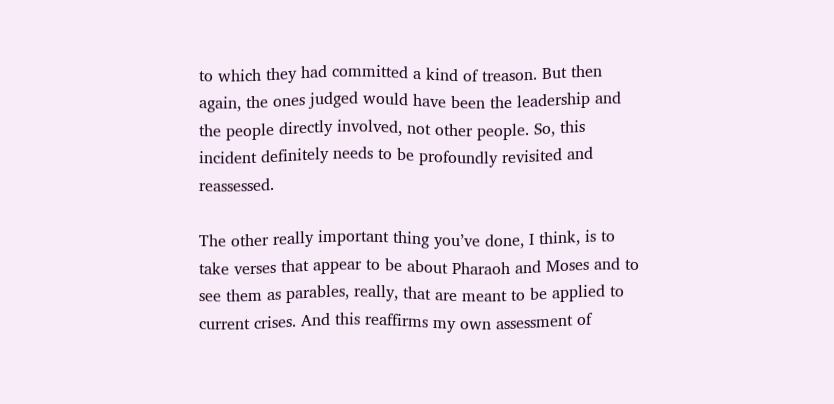to which they had committed a kind of treason. But then again, the ones judged would have been the leadership and the people directly involved, not other people. So, this incident definitely needs to be profoundly revisited and reassessed.

The other really important thing you’ve done, I think, is to take verses that appear to be about Pharaoh and Moses and to see them as parables, really, that are meant to be applied to current crises. And this reaffirms my own assessment of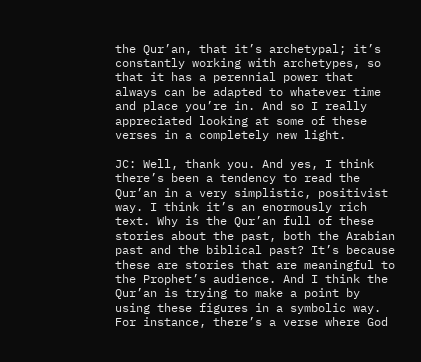the Qur’an, that it’s archetypal; it’s constantly working with archetypes, so that it has a perennial power that always can be adapted to whatever time and place you’re in. And so I really appreciated looking at some of these verses in a completely new light.

JC: Well, thank you. And yes, I think there’s been a tendency to read the Qur’an in a very simplistic, positivist way. I think it’s an enormously rich text. Why is the Qur’an full of these stories about the past, both the Arabian past and the biblical past? It’s because these are stories that are meaningful to the Prophet’s audience. And I think the Qur’an is trying to make a point by using these figures in a symbolic way. For instance, there’s a verse where God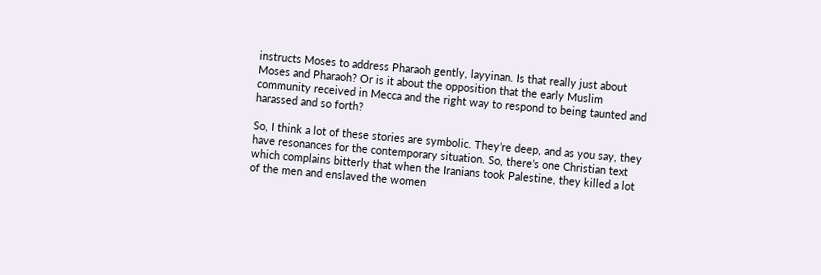instructs Moses to address Pharaoh gently, layyinan. Is that really just about Moses and Pharaoh? Or is it about the opposition that the early Muslim community received in Mecca and the right way to respond to being taunted and harassed and so forth?

So, I think a lot of these stories are symbolic. They’re deep, and as you say, they have resonances for the contemporary situation. So, there’s one Christian text which complains bitterly that when the Iranians took Palestine, they killed a lot of the men and enslaved the women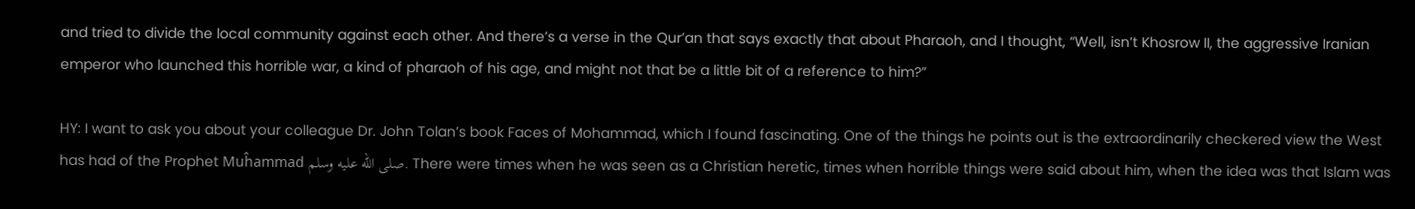and tried to divide the local community against each other. And there’s a verse in the Qur’an that says exactly that about Pharaoh, and I thought, “Well, isn’t Khosrow II, the aggressive Iranian emperor who launched this horrible war, a kind of pharaoh of his age, and might not that be a little bit of a reference to him?”

HY: I want to ask you about your colleague Dr. John Tolan’s book Faces of Mohammad, which I found fascinating. One of the things he points out is the extraordinarily checkered view the West has had of the Prophet Muĥammad صلى الله عليه وسلم. There were times when he was seen as a Christian heretic, times when horrible things were said about him, when the idea was that Islam was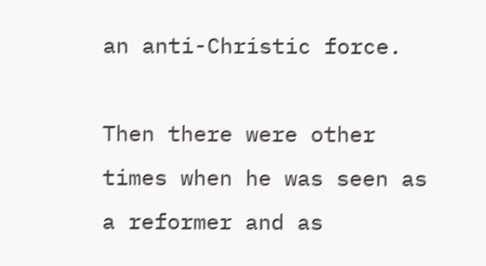an anti-Christic force.

Then there were other times when he was seen as a reformer and as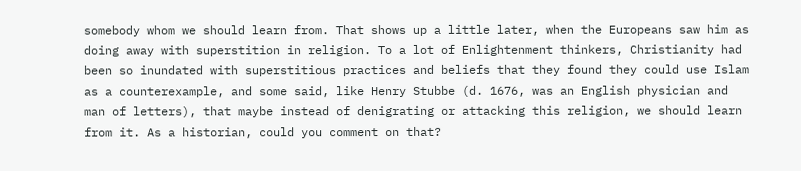somebody whom we should learn from. That shows up a little later, when the Europeans saw him as doing away with superstition in religion. To a lot of Enlightenment thinkers, Christianity had been so inundated with superstitious practices and beliefs that they found they could use Islam as a counterexample, and some said, like Henry Stubbe (d. 1676, was an English physician and man of letters), that maybe instead of denigrating or attacking this religion, we should learn from it. As a historian, could you comment on that?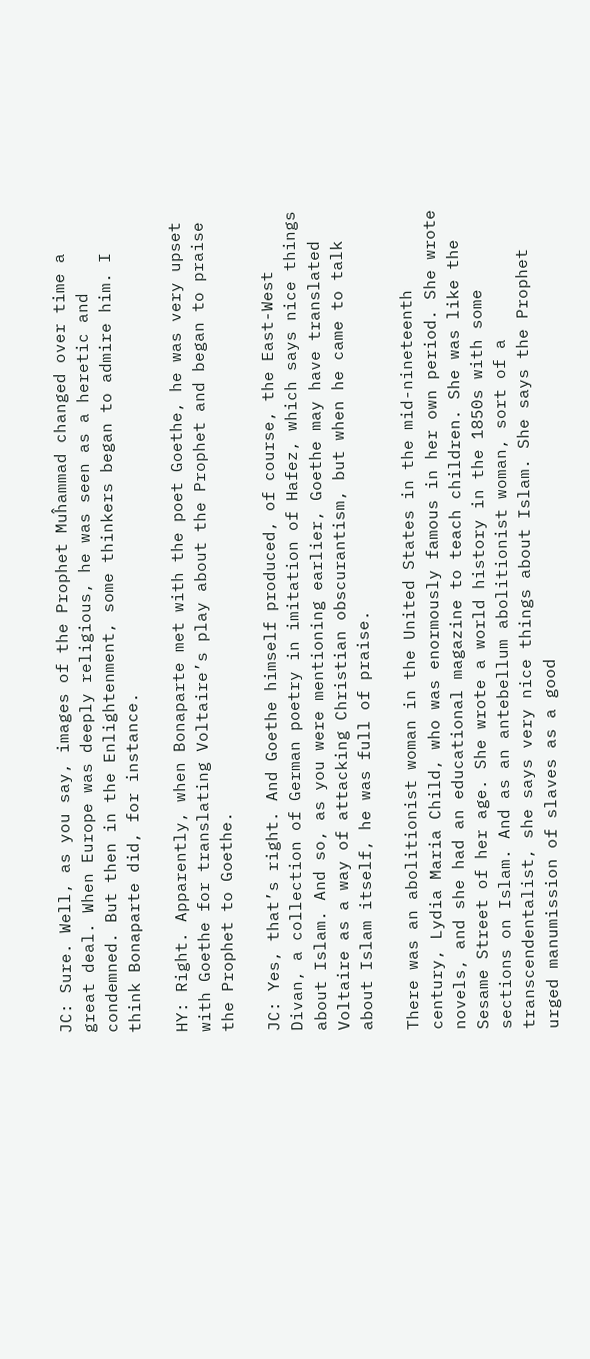JC: Sure. Well, as you say, images of the Prophet Muĥammad changed over time a great deal. When Europe was deeply religious, he was seen as a heretic and condemned. But then in the Enlightenment, some thinkers began to admire him. I think Bonaparte did, for instance.

HY: Right. Apparently, when Bonaparte met with the poet Goethe, he was very upset with Goethe for translating Voltaire’s play about the Prophet and began to praise the Prophet to Goethe.

JC: Yes, that’s right. And Goethe himself produced, of course, the East-West Divan, a collection of German poetry in imitation of Hafez, which says nice things about Islam. And so, as you were mentioning earlier, Goethe may have translated Voltaire as a way of attacking Christian obscurantism, but when he came to talk about Islam itself, he was full of praise.

There was an abolitionist woman in the United States in the mid-nineteenth century, Lydia Maria Child, who was enormously famous in her own period. She wrote novels, and she had an educational magazine to teach children. She was like the Sesame Street of her age. She wrote a world history in the 1850s with some sections on Islam. And as an antebellum abolitionist woman, sort of a transcendentalist, she says very nice things about Islam. She says the Prophet urged manumission of slaves as a good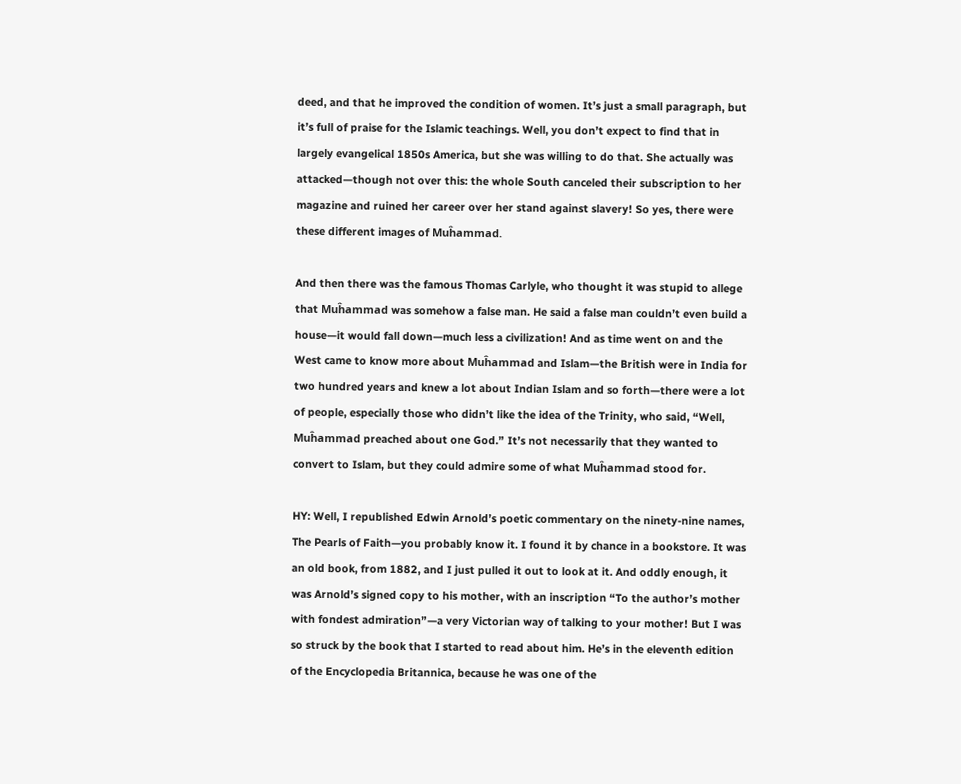deed, and that he improved the condition of women. It’s just a small paragraph, but it’s full of praise for the Islamic teachings. Well, you don’t expect to find that in largely evangelical 1850s America, but she was willing to do that. She actually was attacked—though not over this: the whole South canceled their subscription to her magazine and ruined her career over her stand against slavery! So yes, there were these different images of Muĥammad.

And then there was the famous Thomas Carlyle, who thought it was stupid to allege that Muĥammad was somehow a false man. He said a false man couldn’t even build a house—it would fall down—much less a civilization! And as time went on and the West came to know more about Muĥammad and Islam—the British were in India for two hundred years and knew a lot about Indian Islam and so forth—there were a lot of people, especially those who didn’t like the idea of the Trinity, who said, “Well, Muĥammad preached about one God.” It’s not necessarily that they wanted to convert to Islam, but they could admire some of what Muĥammad stood for.

HY: Well, I republished Edwin Arnold’s poetic commentary on the ninety-nine names, The Pearls of Faith—you probably know it. I found it by chance in a bookstore. It was an old book, from 1882, and I just pulled it out to look at it. And oddly enough, it was Arnold’s signed copy to his mother, with an inscription “To the author’s mother with fondest admiration”—a very Victorian way of talking to your mother! But I was so struck by the book that I started to read about him. He’s in the eleventh edition of the Encyclopedia Britannica, because he was one of the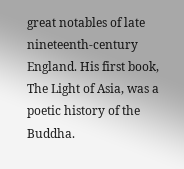great notables of late nineteenth-century England. His first book, The Light of Asia, was a poetic history of the Buddha.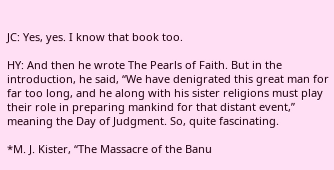JC: Yes, yes. I know that book too.

HY: And then he wrote The Pearls of Faith. But in the introduction, he said, “We have denigrated this great man for far too long, and he along with his sister religions must play their role in preparing mankind for that distant event,” meaning the Day of Judgment. So, quite fascinating.

*M. J. Kister, “The Massacre of the Banu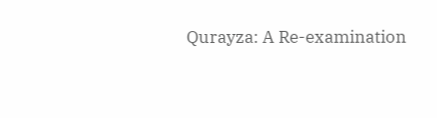Qurayza: A Re-examination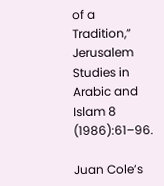of a Tradition,” Jerusalem Studies in Arabic and Islam 8 (1986):61–96.

Juan Cole’s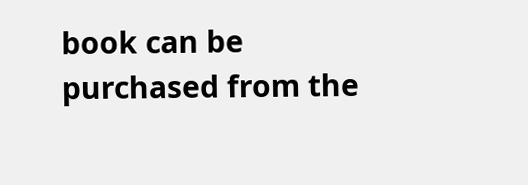book can be purchased from the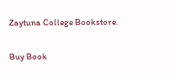Zaytuna College Bookstore.

Buy Book